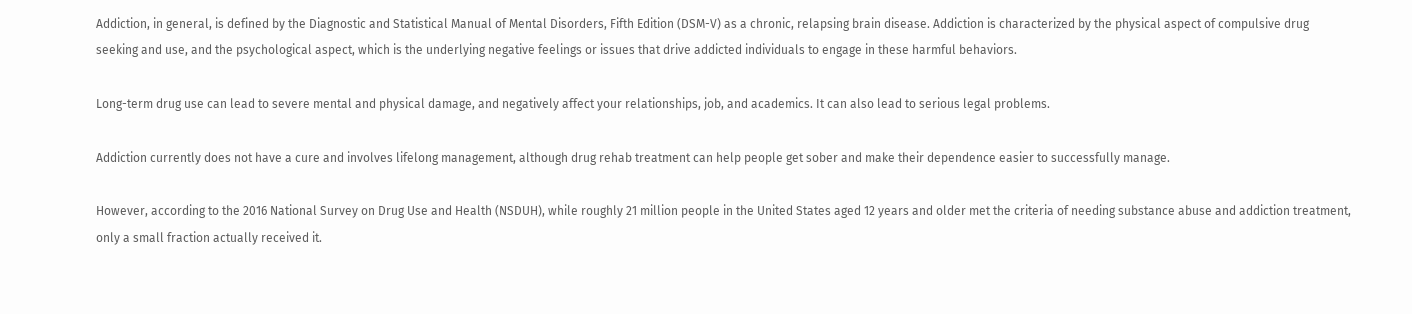Addiction, in general, is defined by the Diagnostic and Statistical Manual of Mental Disorders, Fifth Edition (DSM-V) as a chronic, relapsing brain disease. Addiction is characterized by the physical aspect of compulsive drug seeking and use, and the psychological aspect, which is the underlying negative feelings or issues that drive addicted individuals to engage in these harmful behaviors.

Long-term drug use can lead to severe mental and physical damage, and negatively affect your relationships, job, and academics. It can also lead to serious legal problems.

Addiction currently does not have a cure and involves lifelong management, although drug rehab treatment can help people get sober and make their dependence easier to successfully manage.

However, according to the 2016 National Survey on Drug Use and Health (NSDUH), while roughly 21 million people in the United States aged 12 years and older met the criteria of needing substance abuse and addiction treatment, only a small fraction actually received it.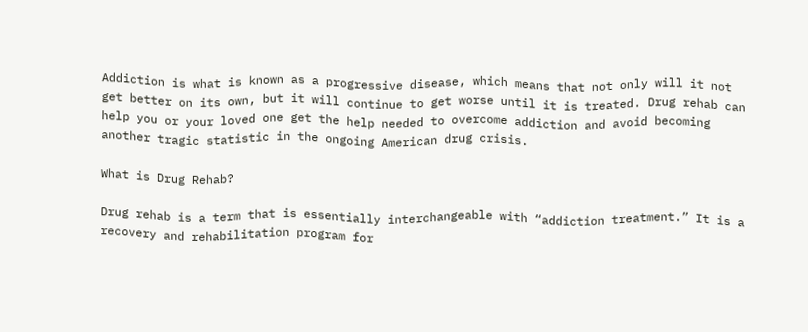Addiction is what is known as a progressive disease, which means that not only will it not get better on its own, but it will continue to get worse until it is treated. Drug rehab can help you or your loved one get the help needed to overcome addiction and avoid becoming another tragic statistic in the ongoing American drug crisis.

What is Drug Rehab?

Drug rehab is a term that is essentially interchangeable with “addiction treatment.” It is a recovery and rehabilitation program for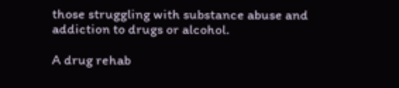those struggling with substance abuse and addiction to drugs or alcohol.

A drug rehab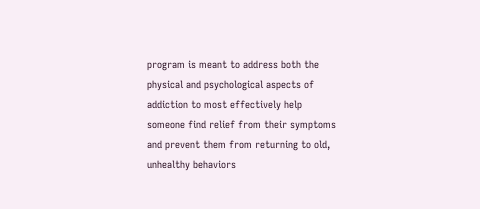program is meant to address both the physical and psychological aspects of addiction to most effectively help someone find relief from their symptoms and prevent them from returning to old, unhealthy behaviors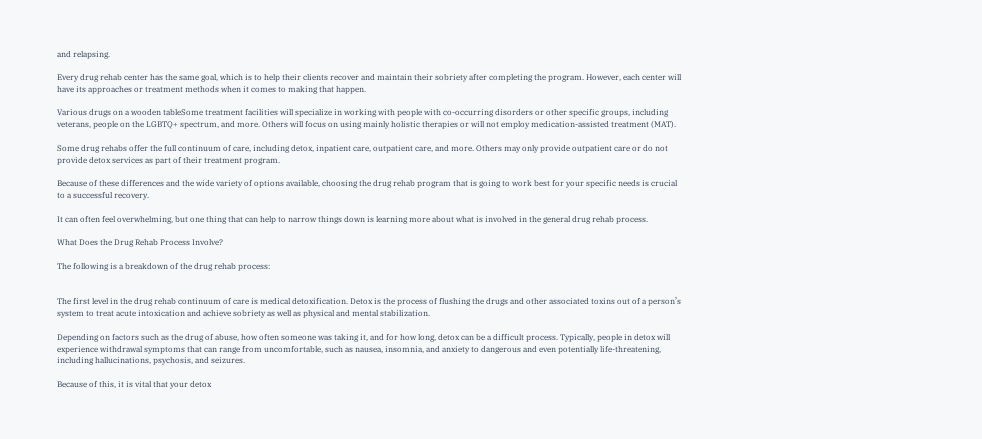and relapsing.

Every drug rehab center has the same goal, which is to help their clients recover and maintain their sobriety after completing the program. However, each center will have its approaches or treatment methods when it comes to making that happen.

Various drugs on a wooden tableSome treatment facilities will specialize in working with people with co-occurring disorders or other specific groups, including veterans, people on the LGBTQ+ spectrum, and more. Others will focus on using mainly holistic therapies or will not employ medication-assisted treatment (MAT).

Some drug rehabs offer the full continuum of care, including detox, inpatient care, outpatient care, and more. Others may only provide outpatient care or do not provide detox services as part of their treatment program.

Because of these differences and the wide variety of options available, choosing the drug rehab program that is going to work best for your specific needs is crucial to a successful recovery.

It can often feel overwhelming, but one thing that can help to narrow things down is learning more about what is involved in the general drug rehab process.

What Does the Drug Rehab Process Involve?

The following is a breakdown of the drug rehab process:


The first level in the drug rehab continuum of care is medical detoxification. Detox is the process of flushing the drugs and other associated toxins out of a person’s system to treat acute intoxication and achieve sobriety as well as physical and mental stabilization.

Depending on factors such as the drug of abuse, how often someone was taking it, and for how long, detox can be a difficult process. Typically, people in detox will experience withdrawal symptoms that can range from uncomfortable, such as nausea, insomnia, and anxiety to dangerous and even potentially life-threatening, including hallucinations, psychosis, and seizures.

Because of this, it is vital that your detox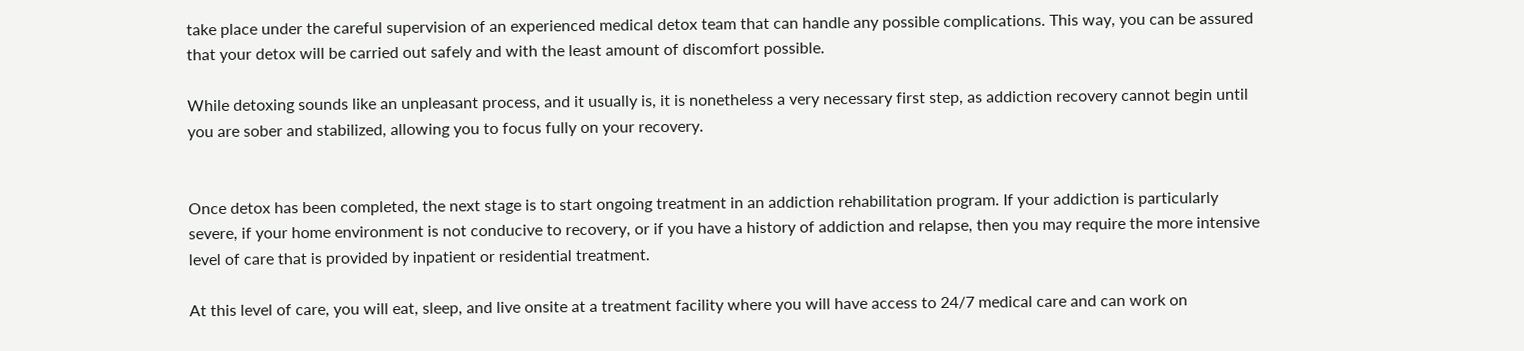take place under the careful supervision of an experienced medical detox team that can handle any possible complications. This way, you can be assured that your detox will be carried out safely and with the least amount of discomfort possible.

While detoxing sounds like an unpleasant process, and it usually is, it is nonetheless a very necessary first step, as addiction recovery cannot begin until you are sober and stabilized, allowing you to focus fully on your recovery.


Once detox has been completed, the next stage is to start ongoing treatment in an addiction rehabilitation program. If your addiction is particularly severe, if your home environment is not conducive to recovery, or if you have a history of addiction and relapse, then you may require the more intensive level of care that is provided by inpatient or residential treatment.

At this level of care, you will eat, sleep, and live onsite at a treatment facility where you will have access to 24/7 medical care and can work on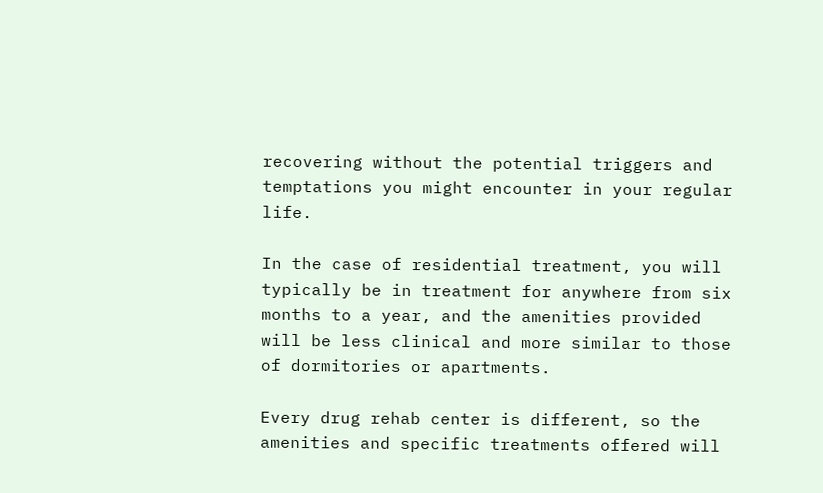recovering without the potential triggers and temptations you might encounter in your regular life.

In the case of residential treatment, you will typically be in treatment for anywhere from six months to a year, and the amenities provided will be less clinical and more similar to those of dormitories or apartments.

Every drug rehab center is different, so the amenities and specific treatments offered will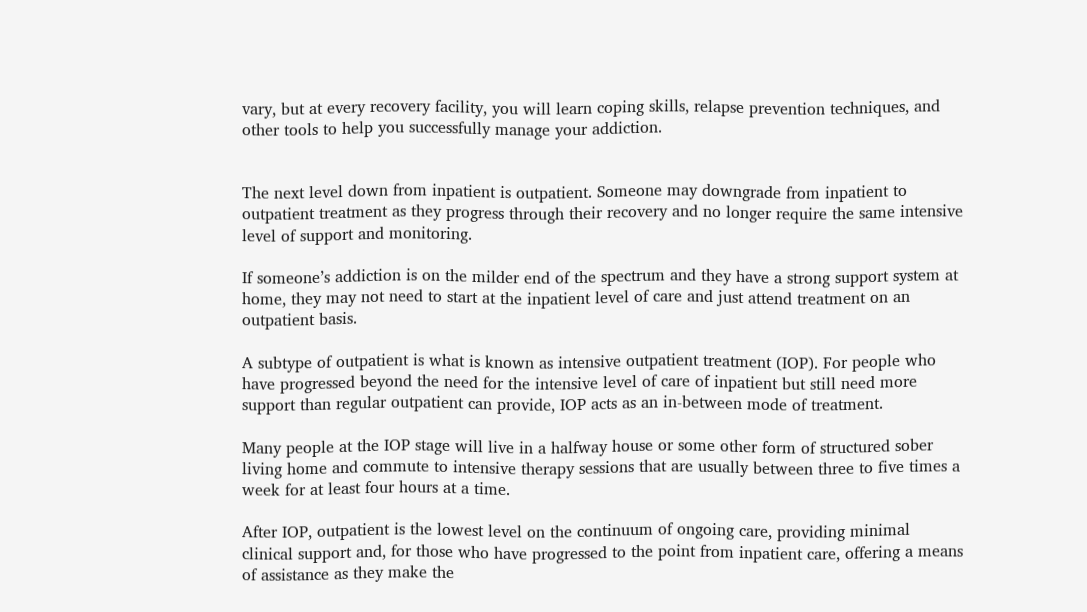vary, but at every recovery facility, you will learn coping skills, relapse prevention techniques, and other tools to help you successfully manage your addiction.


The next level down from inpatient is outpatient. Someone may downgrade from inpatient to outpatient treatment as they progress through their recovery and no longer require the same intensive level of support and monitoring.

If someone’s addiction is on the milder end of the spectrum and they have a strong support system at home, they may not need to start at the inpatient level of care and just attend treatment on an outpatient basis.

A subtype of outpatient is what is known as intensive outpatient treatment (IOP). For people who have progressed beyond the need for the intensive level of care of inpatient but still need more support than regular outpatient can provide, IOP acts as an in-between mode of treatment.

Many people at the IOP stage will live in a halfway house or some other form of structured sober living home and commute to intensive therapy sessions that are usually between three to five times a week for at least four hours at a time.

After IOP, outpatient is the lowest level on the continuum of ongoing care, providing minimal clinical support and, for those who have progressed to the point from inpatient care, offering a means of assistance as they make the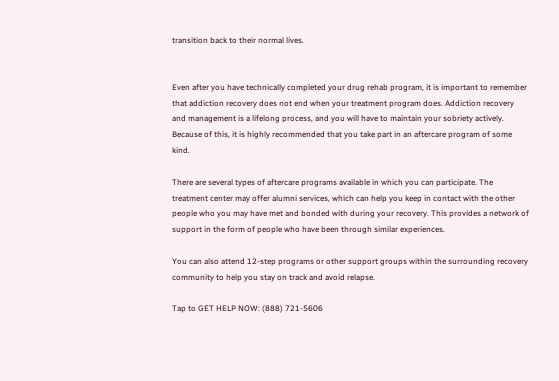transition back to their normal lives.


Even after you have technically completed your drug rehab program, it is important to remember that addiction recovery does not end when your treatment program does. Addiction recovery and management is a lifelong process, and you will have to maintain your sobriety actively. Because of this, it is highly recommended that you take part in an aftercare program of some kind.

There are several types of aftercare programs available in which you can participate. The treatment center may offer alumni services, which can help you keep in contact with the other people who you may have met and bonded with during your recovery. This provides a network of support in the form of people who have been through similar experiences.

You can also attend 12-step programs or other support groups within the surrounding recovery community to help you stay on track and avoid relapse.

Tap to GET HELP NOW: (888) 721-5606